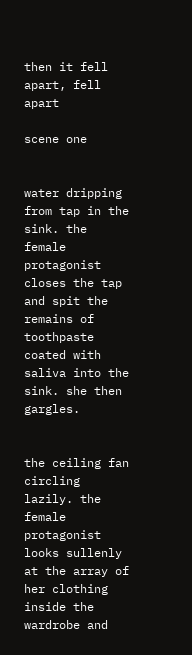then it fell apart, fell apart

scene one


water dripping from tap in the sink. the female protagonist closes the tap and spit the remains of toothpaste coated with saliva into the sink. she then gargles.


the ceiling fan circling lazily. the female protagonist looks sullenly at the array of her clothing inside the wardrobe and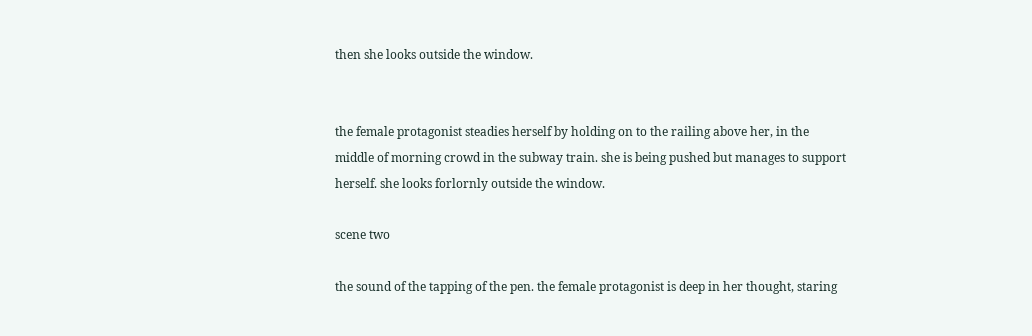then she looks outside the window.


the female protagonist steadies herself by holding on to the railing above her, in the middle of morning crowd in the subway train. she is being pushed but manages to support herself. she looks forlornly outside the window.

scene two

the sound of the tapping of the pen. the female protagonist is deep in her thought, staring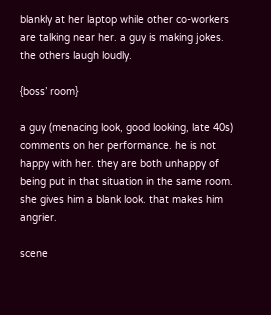blankly at her laptop while other co-workers are talking near her. a guy is making jokes. the others laugh loudly.

{boss’ room}

a guy (menacing look, good looking, late 40s) comments on her performance. he is not happy with her. they are both unhappy of being put in that situation in the same room. she gives him a blank look. that makes him angrier.

scene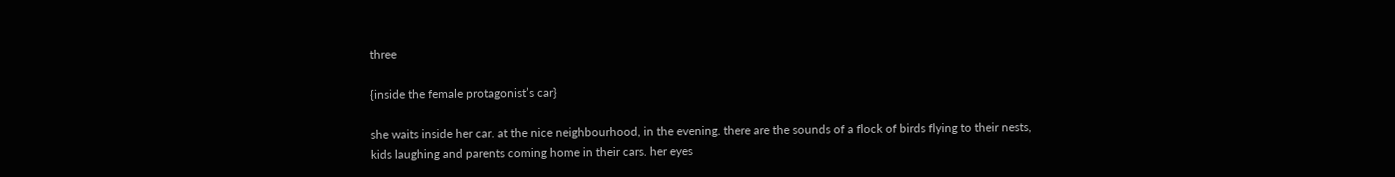three

{inside the female protagonist’s car}

she waits inside her car. at the nice neighbourhood, in the evening. there are the sounds of a flock of birds flying to their nests, kids laughing and parents coming home in their cars. her eyes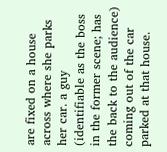are fixed on a house across where she parks her car. a guy (identifiable as the boss in the former scene; has the back to the audience) coming out of the car parked at that house.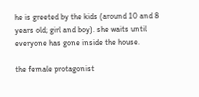he is greeted by the kids (around 10 and 8 years old; girl and boy). she waits until everyone has gone inside the house.

the female protagonist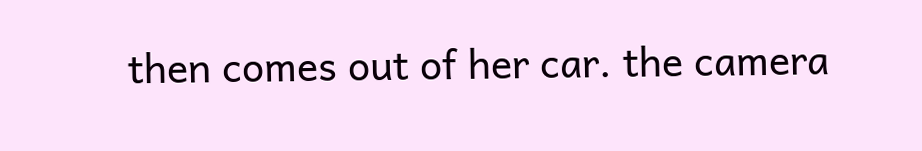then comes out of her car. the camera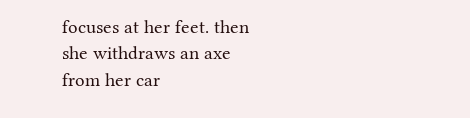focuses at her feet. then she withdraws an axe from her car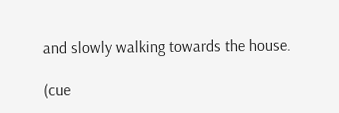and slowly walking towards the house.

(cue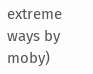extreme ways by moby)